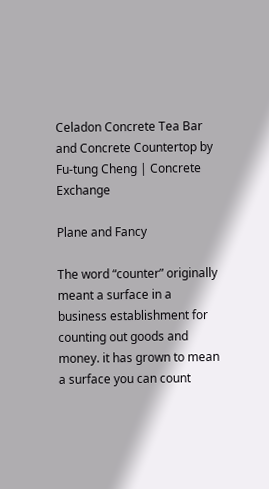Celadon Concrete Tea Bar and Concrete Countertop by Fu-tung Cheng | Concrete Exchange

Plane and Fancy

The word “counter” originally meant a surface in a business establishment for counting out goods and money. it has grown to mean a surface you can count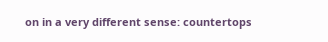on in a very different sense: countertops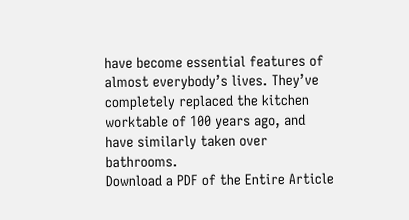have become essential features of almost everybody’s lives. They’ve completely replaced the kitchen worktable of 100 years ago, and have similarly taken over bathrooms.
Download a PDF of the Entire Article